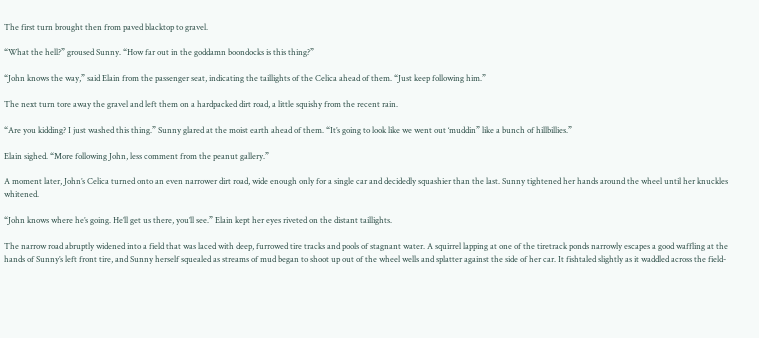The first turn brought then from paved blacktop to gravel.

“What the hell?” groused Sunny. “How far out in the goddamn boondocks is this thing?”

“John knows the way,” said Elain from the passenger seat, indicating the taillights of the Celica ahead of them. “Just keep following him.”

The next turn tore away the gravel and left them on a hardpacked dirt road, a little squishy from the recent rain.

“Are you kidding? I just washed this thing.” Sunny glared at the moist earth ahead of them. “It’s going to look like we went out ‘muddin” like a bunch of hillbillies.”

Elain sighed. “More following John, less comment from the peanut gallery.”

A moment later, John’s Celica turned onto an even narrower dirt road, wide enough only for a single car and decidedly squashier than the last. Sunny tightened her hands around the wheel until her knuckles whitened.

“John knows where he’s going. He’ll get us there, you’ll see.” Elain kept her eyes riveted on the distant taillights.

The narrow road abruptly widened into a field that was laced with deep, furrowed tire tracks and pools of stagnant water. A squirrel lapping at one of the tiretrack ponds narrowly escapes a good waffling at the hands of Sunny’s left front tire, and Sunny herself squealed as streams of mud began to shoot up out of the wheel wells and splatter against the side of her car. It fishtaled slightly as it waddled across the field-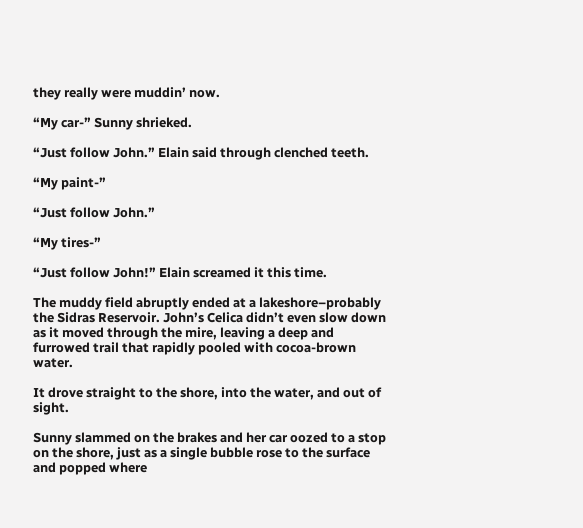they really were muddin’ now.

“My car-” Sunny shrieked.

“Just follow John.” Elain said through clenched teeth.

“My paint-”

“Just follow John.”

“My tires-”

“Just follow John!” Elain screamed it this time.

The muddy field abruptly ended at a lakeshore–probably the Sidras Reservoir. John’s Celica didn’t even slow down as it moved through the mire, leaving a deep and furrowed trail that rapidly pooled with cocoa-brown water.

It drove straight to the shore, into the water, and out of sight.

Sunny slammed on the brakes and her car oozed to a stop on the shore, just as a single bubble rose to the surface and popped where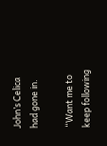John’s Celica had gone in.

“Want me to keep following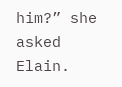him?” she asked Elain.